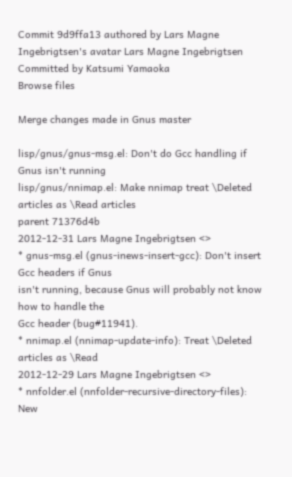Commit 9d9ffa13 authored by Lars Magne Ingebrigtsen's avatar Lars Magne Ingebrigtsen Committed by Katsumi Yamaoka
Browse files

Merge changes made in Gnus master

lisp/gnus/gnus-msg.el: Don't do Gcc handling if Gnus isn't running
lisp/gnus/nnimap.el: Make nnimap treat \Deleted articles as \Read articles
parent 71376d4b
2012-12-31 Lars Magne Ingebrigtsen <>
* gnus-msg.el (gnus-inews-insert-gcc): Don't insert Gcc headers if Gnus
isn't running, because Gnus will probably not know how to handle the
Gcc header (bug#11941).
* nnimap.el (nnimap-update-info): Treat \Deleted articles as \Read
2012-12-29 Lars Magne Ingebrigtsen <>
* nnfolder.el (nnfolder-recursive-directory-files): New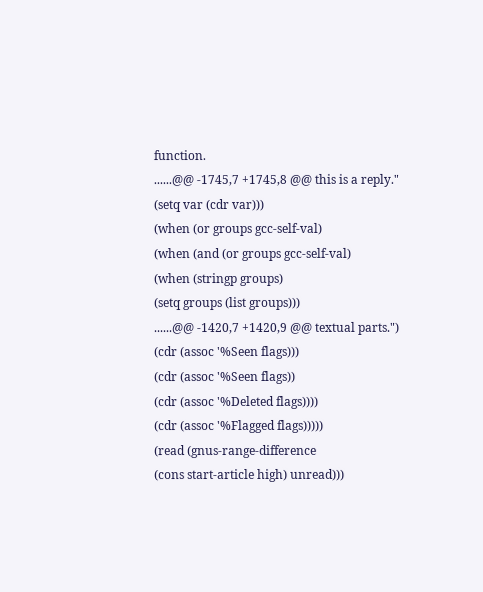function.
......@@ -1745,7 +1745,8 @@ this is a reply."
(setq var (cdr var)))
(when (or groups gcc-self-val)
(when (and (or groups gcc-self-val)
(when (stringp groups)
(setq groups (list groups)))
......@@ -1420,7 +1420,9 @@ textual parts.")
(cdr (assoc '%Seen flags)))
(cdr (assoc '%Seen flags))
(cdr (assoc '%Deleted flags))))
(cdr (assoc '%Flagged flags)))))
(read (gnus-range-difference
(cons start-article high) unread)))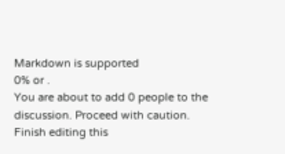Markdown is supported
0% or .
You are about to add 0 people to the discussion. Proceed with caution.
Finish editing this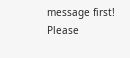message first!
Please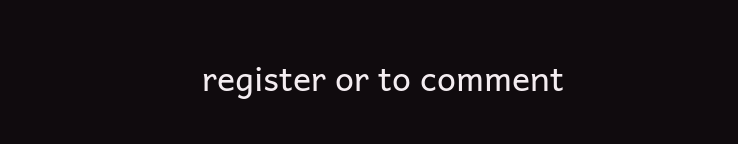register or to comment